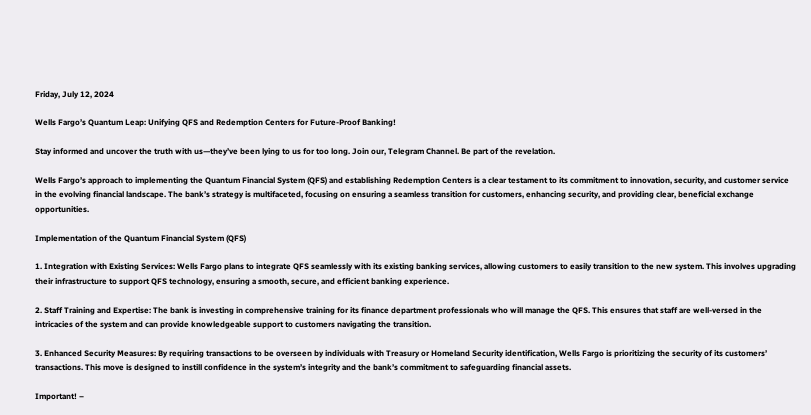Friday, July 12, 2024

Wells Fargo’s Quantum Leap: Unifying QFS and Redemption Centers for Future-Proof Banking!

Stay informed and uncover the truth with us—they’ve been lying to us for too long. Join our, Telegram Channel. Be part of the revelation.

Wells Fargo’s approach to implementing the Quantum Financial System (QFS) and establishing Redemption Centers is a clear testament to its commitment to innovation, security, and customer service in the evolving financial landscape. The bank’s strategy is multifaceted, focusing on ensuring a seamless transition for customers, enhancing security, and providing clear, beneficial exchange opportunities.

Implementation of the Quantum Financial System (QFS)

1. Integration with Existing Services: Wells Fargo plans to integrate QFS seamlessly with its existing banking services, allowing customers to easily transition to the new system. This involves upgrading their infrastructure to support QFS technology, ensuring a smooth, secure, and efficient banking experience.

2. Staff Training and Expertise: The bank is investing in comprehensive training for its finance department professionals who will manage the QFS. This ensures that staff are well-versed in the intricacies of the system and can provide knowledgeable support to customers navigating the transition.

3. Enhanced Security Measures: By requiring transactions to be overseen by individuals with Treasury or Homeland Security identification, Wells Fargo is prioritizing the security of its customers’ transactions. This move is designed to instill confidence in the system’s integrity and the bank’s commitment to safeguarding financial assets.

Important! –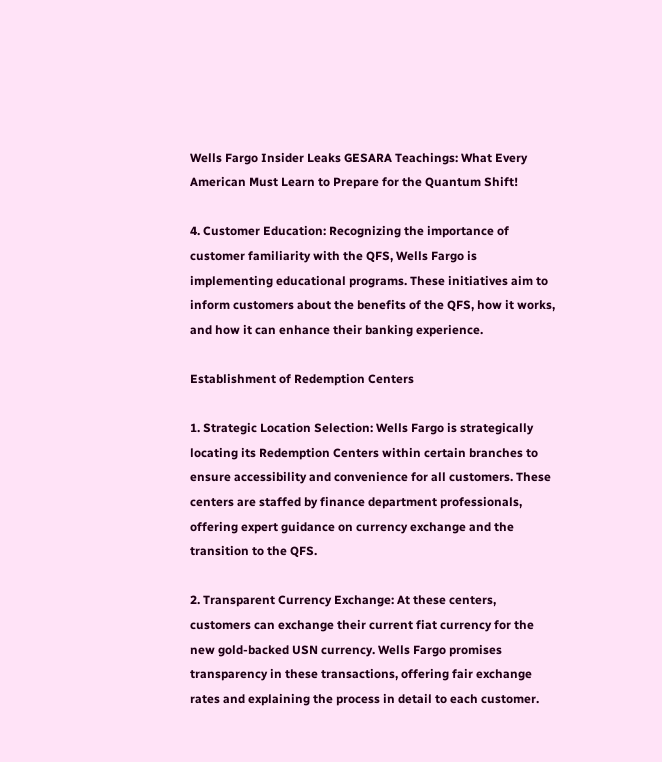Wells Fargo Insider Leaks GESARA Teachings: What Every American Must Learn to Prepare for the Quantum Shift!

4. Customer Education: Recognizing the importance of customer familiarity with the QFS, Wells Fargo is implementing educational programs. These initiatives aim to inform customers about the benefits of the QFS, how it works, and how it can enhance their banking experience.

Establishment of Redemption Centers

1. Strategic Location Selection: Wells Fargo is strategically locating its Redemption Centers within certain branches to ensure accessibility and convenience for all customers. These centers are staffed by finance department professionals, offering expert guidance on currency exchange and the transition to the QFS.

2. Transparent Currency Exchange: At these centers, customers can exchange their current fiat currency for the new gold-backed USN currency. Wells Fargo promises transparency in these transactions, offering fair exchange rates and explaining the process in detail to each customer.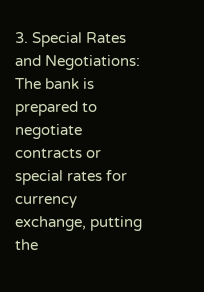3. Special Rates and Negotiations: The bank is prepared to negotiate contracts or special rates for currency exchange, putting the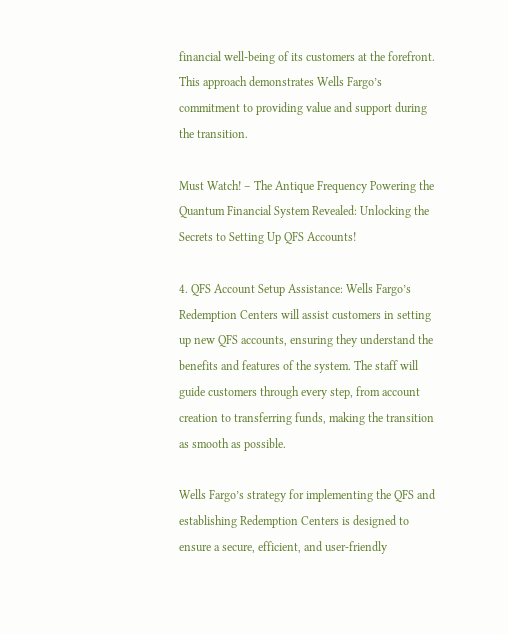financial well-being of its customers at the forefront. This approach demonstrates Wells Fargo’s commitment to providing value and support during the transition.

Must Watch! – The Antique Frequency Powering the Quantum Financial System Revealed: Unlocking the Secrets to Setting Up QFS Accounts!

4. QFS Account Setup Assistance: Wells Fargo’s Redemption Centers will assist customers in setting up new QFS accounts, ensuring they understand the benefits and features of the system. The staff will guide customers through every step, from account creation to transferring funds, making the transition as smooth as possible.

Wells Fargo’s strategy for implementing the QFS and establishing Redemption Centers is designed to ensure a secure, efficient, and user-friendly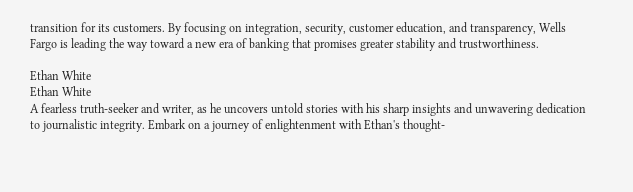transition for its customers. By focusing on integration, security, customer education, and transparency, Wells Fargo is leading the way toward a new era of banking that promises greater stability and trustworthiness.

Ethan White
Ethan White
A fearless truth-seeker and writer, as he uncovers untold stories with his sharp insights and unwavering dedication to journalistic integrity. Embark on a journey of enlightenment with Ethan's thought-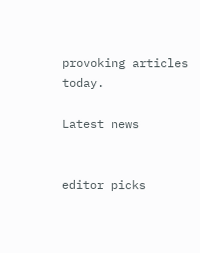provoking articles today.

Latest news


editor picks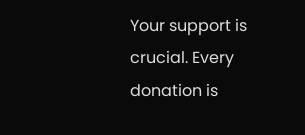Your support is crucial. Every donation is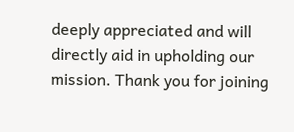deeply appreciated and will directly aid in upholding our mission. Thank you for joining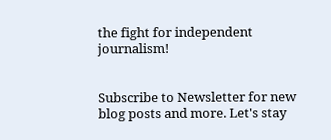the fight for independent journalism!


Subscribe to Newsletter for new blog posts and more. Let's stay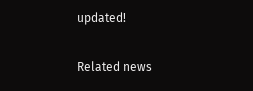updated!

Related news